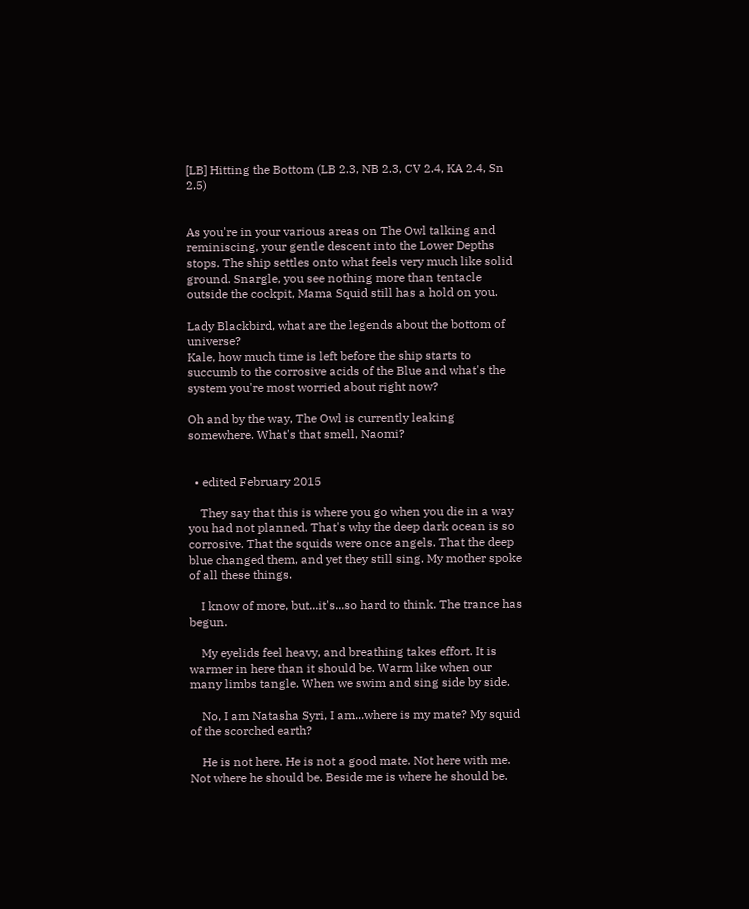[LB] Hitting the Bottom (LB 2.3, NB 2.3, CV 2.4, KA 2.4, Sn 2.5)


As you're in your various areas on The Owl talking and reminiscing, your gentle descent into the Lower Depths stops. The ship settles onto what feels very much like solid ground. Snargle, you see nothing more than tentacle outside the cockpit, Mama Squid still has a hold on you.

Lady Blackbird, what are the legends about the bottom of universe?
Kale, how much time is left before the ship starts to succumb to the corrosive acids of the Blue and what's the system you're most worried about right now?

Oh and by the way, The Owl is currently leaking somewhere. What's that smell, Naomi?


  • edited February 2015

    They say that this is where you go when you die in a way you had not planned. That's why the deep dark ocean is so corrosive. That the squids were once angels. That the deep blue changed them, and yet they still sing. My mother spoke of all these things.

    I know of more, but...it's...so hard to think. The trance has begun.

    My eyelids feel heavy, and breathing takes effort. It is warmer in here than it should be. Warm like when our many limbs tangle. When we swim and sing side by side.

    No, I am Natasha Syri, I am...where is my mate? My squid of the scorched earth?

    He is not here. He is not a good mate. Not here with me. Not where he should be. Beside me is where he should be.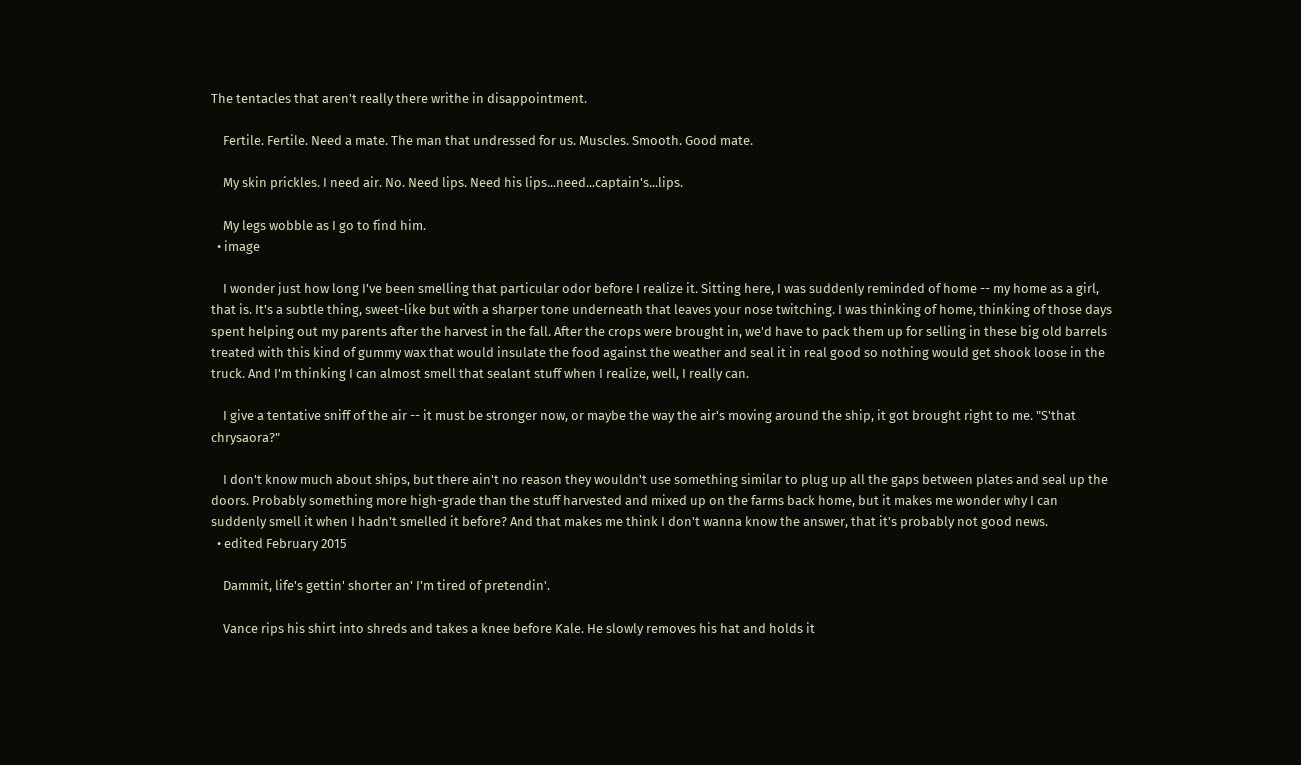The tentacles that aren't really there writhe in disappointment.

    Fertile. Fertile. Need a mate. The man that undressed for us. Muscles. Smooth. Good mate.

    My skin prickles. I need air. No. Need lips. Need his lips...need...captain's...lips.

    My legs wobble as I go to find him.
  • image

    I wonder just how long I've been smelling that particular odor before I realize it. Sitting here, I was suddenly reminded of home -- my home as a girl, that is. It's a subtle thing, sweet-like but with a sharper tone underneath that leaves your nose twitching. I was thinking of home, thinking of those days spent helping out my parents after the harvest in the fall. After the crops were brought in, we'd have to pack them up for selling in these big old barrels treated with this kind of gummy wax that would insulate the food against the weather and seal it in real good so nothing would get shook loose in the truck. And I'm thinking I can almost smell that sealant stuff when I realize, well, I really can.

    I give a tentative sniff of the air -- it must be stronger now, or maybe the way the air's moving around the ship, it got brought right to me. "S'that chrysaora?"

    I don't know much about ships, but there ain't no reason they wouldn't use something similar to plug up all the gaps between plates and seal up the doors. Probably something more high-grade than the stuff harvested and mixed up on the farms back home, but it makes me wonder why I can suddenly smell it when I hadn't smelled it before? And that makes me think I don't wanna know the answer, that it's probably not good news.
  • edited February 2015

    Dammit, life's gettin' shorter an' I'm tired of pretendin'.

    Vance rips his shirt into shreds and takes a knee before Kale. He slowly removes his hat and holds it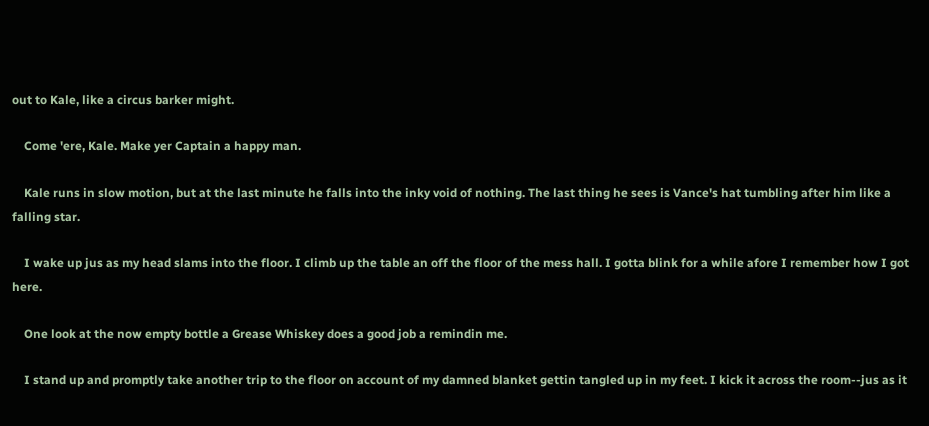out to Kale, like a circus barker might.

    Come 'ere, Kale. Make yer Captain a happy man.

    Kale runs in slow motion, but at the last minute he falls into the inky void of nothing. The last thing he sees is Vance's hat tumbling after him like a falling star.

    I wake up jus as my head slams into the floor. I climb up the table an off the floor of the mess hall. I gotta blink for a while afore I remember how I got here.

    One look at the now empty bottle a Grease Whiskey does a good job a remindin me.

    I stand up and promptly take another trip to the floor on account of my damned blanket gettin tangled up in my feet. I kick it across the room--jus as it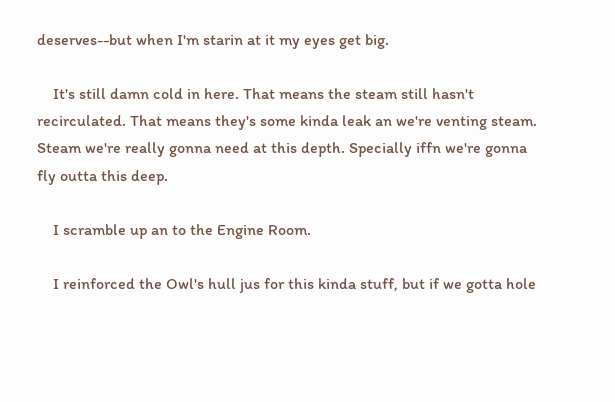deserves--but when I'm starin at it my eyes get big.

    It's still damn cold in here. That means the steam still hasn't recirculated. That means they's some kinda leak an we're venting steam. Steam we're really gonna need at this depth. Specially iffn we're gonna fly outta this deep.

    I scramble up an to the Engine Room.

    I reinforced the Owl's hull jus for this kinda stuff, but if we gotta hole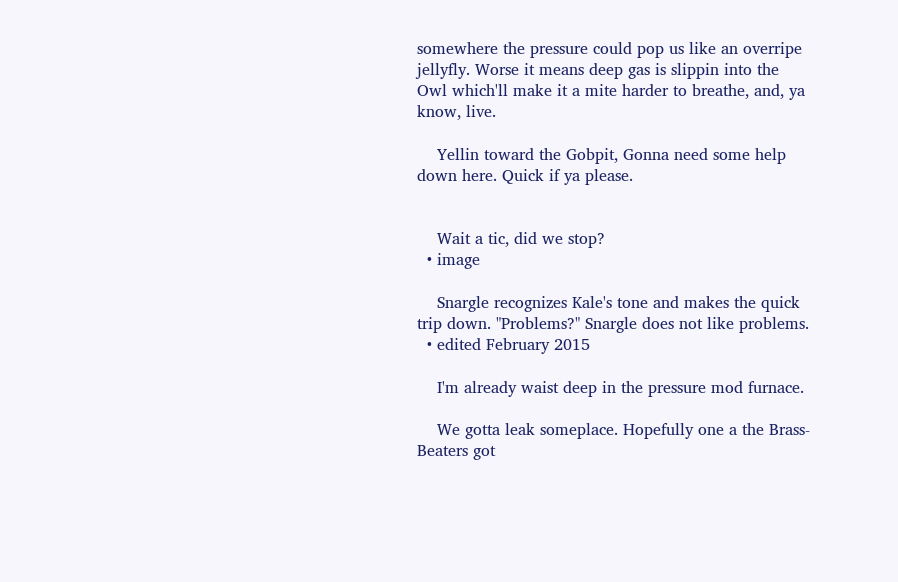somewhere the pressure could pop us like an overripe jellyfly. Worse it means deep gas is slippin into the Owl which'll make it a mite harder to breathe, and, ya know, live.

    Yellin toward the Gobpit, Gonna need some help down here. Quick if ya please.


    Wait a tic, did we stop?
  • image

    Snargle recognizes Kale's tone and makes the quick trip down. "Problems?" Snargle does not like problems.
  • edited February 2015

    I'm already waist deep in the pressure mod furnace.

    We gotta leak someplace. Hopefully one a the Brass-Beaters got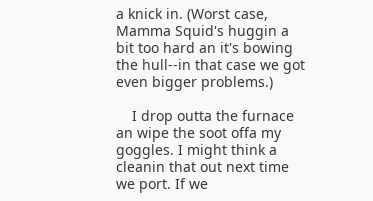a knick in. (Worst case, Mamma Squid's huggin a bit too hard an it's bowing the hull--in that case we got even bigger problems.)

    I drop outta the furnace an wipe the soot offa my goggles. I might think a cleanin that out next time we port. If we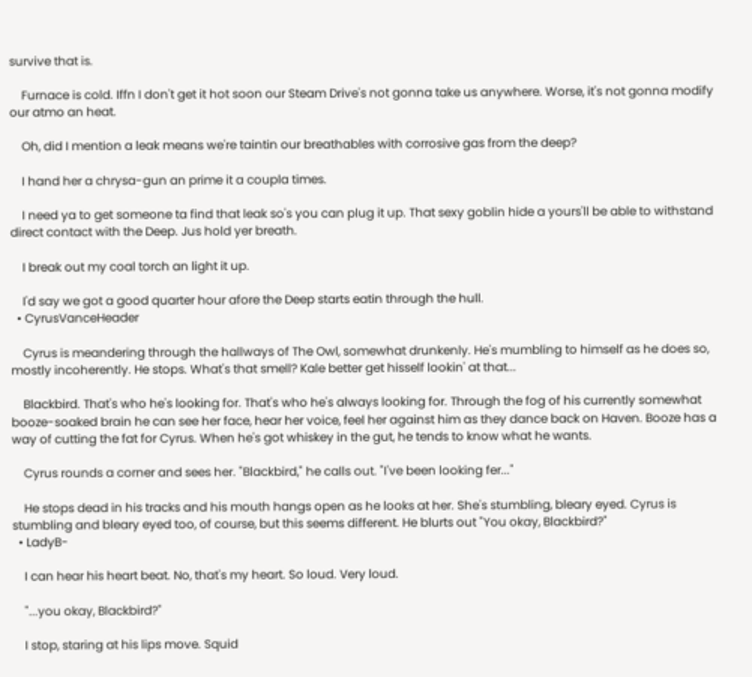survive that is.

    Furnace is cold. Iffn I don't get it hot soon our Steam Drive's not gonna take us anywhere. Worse, it's not gonna modify our atmo an heat.

    Oh, did I mention a leak means we're taintin our breathables with corrosive gas from the deep?

    I hand her a chrysa-gun an prime it a coupla times.

    I need ya to get someone ta find that leak so's you can plug it up. That sexy goblin hide a yours'll be able to withstand direct contact with the Deep. Jus hold yer breath.

    I break out my coal torch an light it up.

    I'd say we got a good quarter hour afore the Deep starts eatin through the hull.
  • CyrusVanceHeader

    Cyrus is meandering through the hallways of The Owl, somewhat drunkenly. He's mumbling to himself as he does so, mostly incoherently. He stops. What's that smell? Kale better get hisself lookin' at that...

    Blackbird. That's who he's looking for. That's who he's always looking for. Through the fog of his currently somewhat booze-soaked brain he can see her face, hear her voice, feel her against him as they dance back on Haven. Booze has a way of cutting the fat for Cyrus. When he's got whiskey in the gut, he tends to know what he wants.

    Cyrus rounds a corner and sees her. "Blackbird," he calls out. "I've been looking fer..."

    He stops dead in his tracks and his mouth hangs open as he looks at her. She's stumbling, bleary eyed. Cyrus is stumbling and bleary eyed too, of course, but this seems different. He blurts out "You okay, Blackbird?"
  • LadyB-

    I can hear his heart beat. No, that's my heart. So loud. Very loud.

    "...you okay, Blackbird?"

    I stop, staring at his lips move. Squid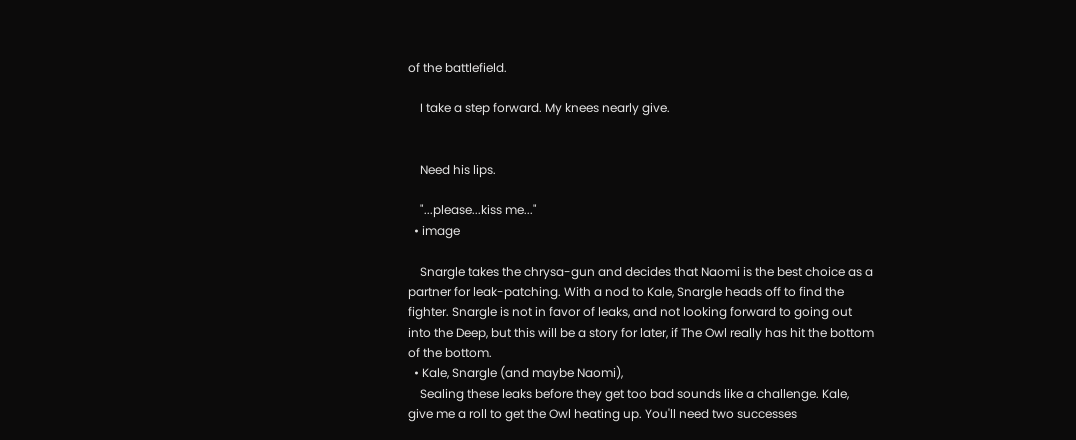of the battlefield.

    I take a step forward. My knees nearly give.


    Need his lips.

    "...please...kiss me..."
  • image

    Snargle takes the chrysa-gun and decides that Naomi is the best choice as a partner for leak-patching. With a nod to Kale, Snargle heads off to find the fighter. Snargle is not in favor of leaks, and not looking forward to going out into the Deep, but this will be a story for later, if The Owl really has hit the bottom of the bottom.
  • Kale, Snargle (and maybe Naomi),
    Sealing these leaks before they get too bad sounds like a challenge. Kale, give me a roll to get the Owl heating up. You'll need two successes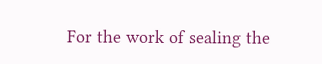For the work of sealing the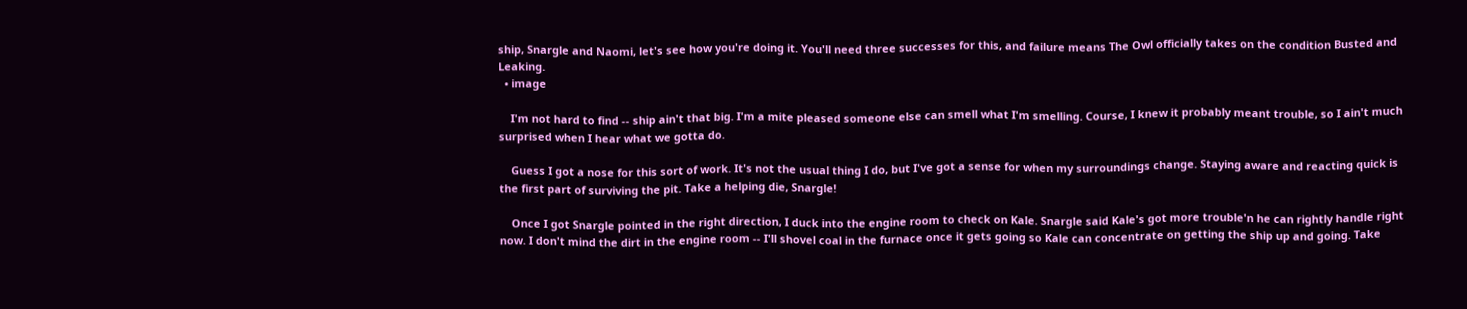ship, Snargle and Naomi, let's see how you're doing it. You'll need three successes for this, and failure means The Owl officially takes on the condition Busted and Leaking.
  • image

    I'm not hard to find -- ship ain't that big. I'm a mite pleased someone else can smell what I'm smelling. Course, I knew it probably meant trouble, so I ain't much surprised when I hear what we gotta do.

    Guess I got a nose for this sort of work. It's not the usual thing I do, but I've got a sense for when my surroundings change. Staying aware and reacting quick is the first part of surviving the pit. Take a helping die, Snargle!

    Once I got Snargle pointed in the right direction, I duck into the engine room to check on Kale. Snargle said Kale's got more trouble'n he can rightly handle right now. I don't mind the dirt in the engine room -- I'll shovel coal in the furnace once it gets going so Kale can concentrate on getting the ship up and going. Take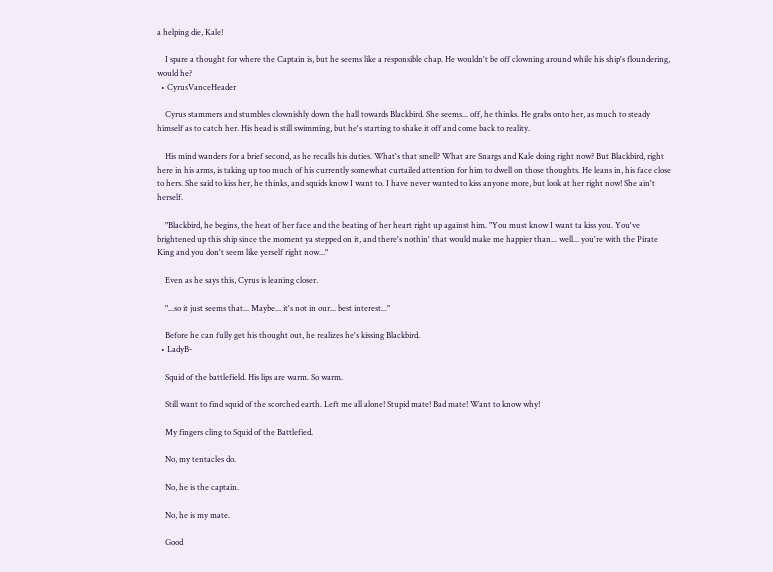a helping die, Kale!

    I spare a thought for where the Captain is, but he seems like a responsible chap. He wouldn't be off clowning around while his ship's floundering, would he?
  • CyrusVanceHeader

    Cyrus stammers and stumbles clownishly down the hall towards Blackbird. She seems... off, he thinks. He grabs onto her, as much to steady himself as to catch her. His head is still swimming, but he's starting to shake it off and come back to reality.

    His mind wanders for a brief second, as he recalls his duties. What's that smell? What are Snargs and Kale doing right now? But Blackbird, right here in his arms, is taking up too much of his currently somewhat curtailed attention for him to dwell on those thoughts. He leans in, his face close to hers. She said to kiss her, he thinks, and squids know I want to. I have never wanted to kiss anyone more, but look at her right now! She ain't herself.

    "Blackbird, he begins, the heat of her face and the beating of her heart right up against him. "You must know I want ta kiss you. You've brightened up this ship since the moment ya stepped on it, and there's nothin' that would make me happier than... well... you're with the Pirate King and you don't seem like yerself right now..."

    Even as he says this, Cyrus is leaning closer.

    "...so it just seems that... Maybe... it's not in our... best interest..."

    Before he can fully get his thought out, he realizes he's kissing Blackbird.
  • LadyB-

    Squid of the battlefield. His lips are warm. So warm.

    Still want to find squid of the scorched earth. Left me all alone! Stupid mate! Bad mate! Want to know why!

    My fingers cling to Squid of the Battlefied.

    No, my tentacles do.

    No, he is the captain.

    No, he is my mate.

    Good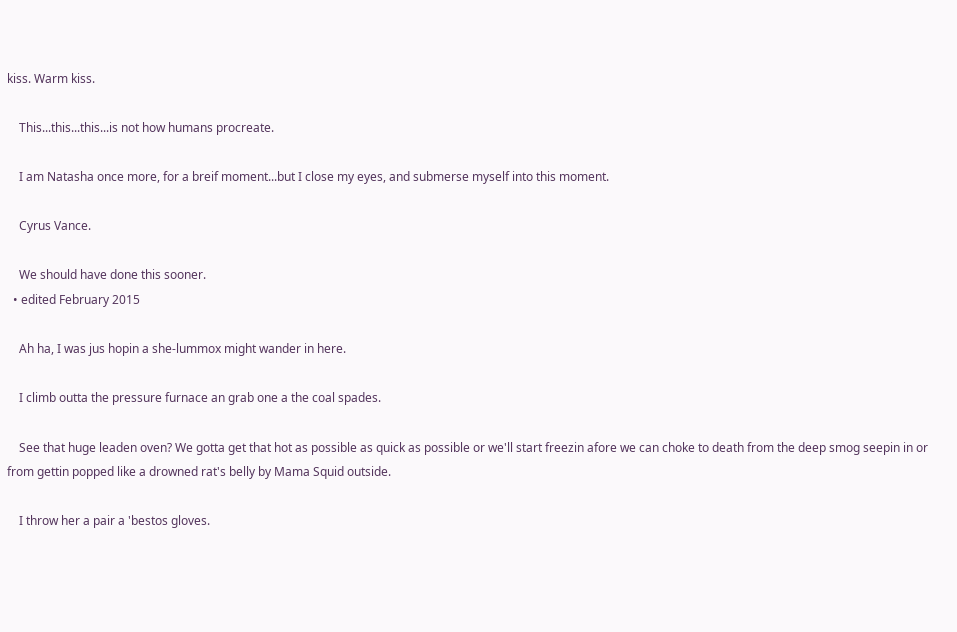kiss. Warm kiss.

    This...this...this...is not how humans procreate.

    I am Natasha once more, for a breif moment...but I close my eyes, and submerse myself into this moment.

    Cyrus Vance.

    We should have done this sooner.
  • edited February 2015

    Ah ha, I was jus hopin a she-lummox might wander in here.

    I climb outta the pressure furnace an grab one a the coal spades.

    See that huge leaden oven? We gotta get that hot as possible as quick as possible or we'll start freezin afore we can choke to death from the deep smog seepin in or from gettin popped like a drowned rat's belly by Mama Squid outside.

    I throw her a pair a 'bestos gloves.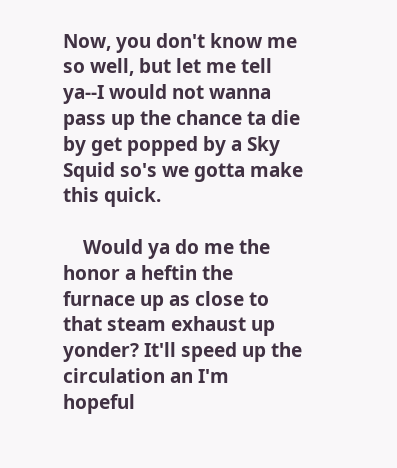Now, you don't know me so well, but let me tell ya--I would not wanna pass up the chance ta die by get popped by a Sky Squid so's we gotta make this quick.

    Would ya do me the honor a heftin the furnace up as close to that steam exhaust up yonder? It'll speed up the circulation an I'm hopeful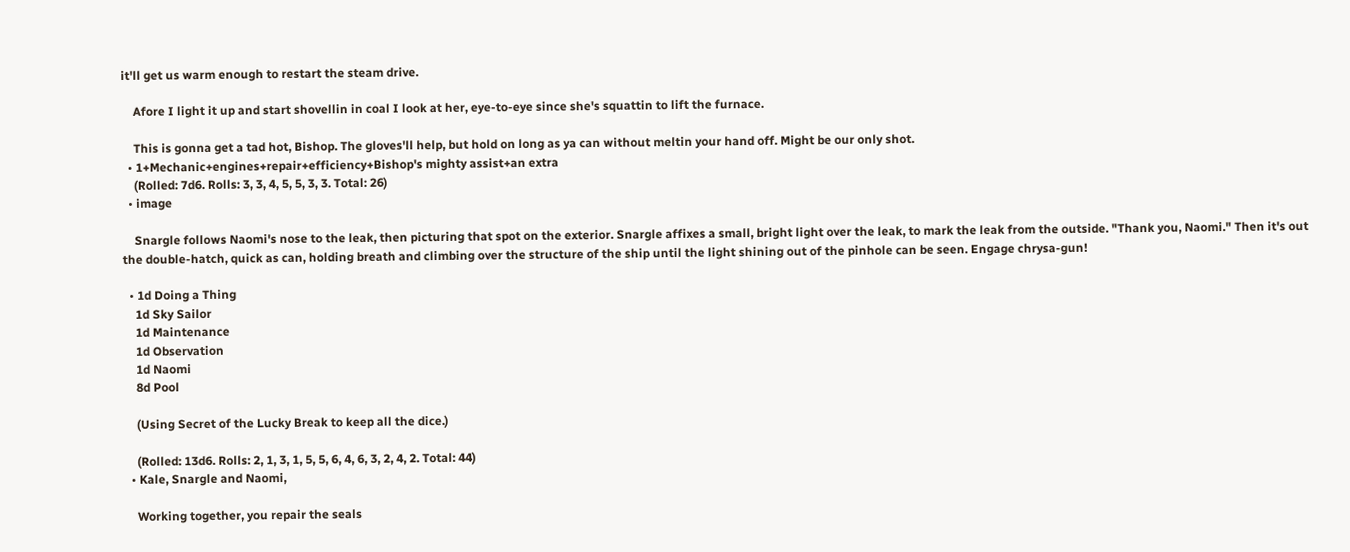it'll get us warm enough to restart the steam drive.

    Afore I light it up and start shovellin in coal I look at her, eye-to-eye since she's squattin to lift the furnace.

    This is gonna get a tad hot, Bishop. The gloves'll help, but hold on long as ya can without meltin your hand off. Might be our only shot.
  • 1+Mechanic+engines+repair+efficiency+Bishop's mighty assist+an extra
    (Rolled: 7d6. Rolls: 3, 3, 4, 5, 5, 3, 3. Total: 26)
  • image

    Snargle follows Naomi's nose to the leak, then picturing that spot on the exterior. Snargle affixes a small, bright light over the leak, to mark the leak from the outside. "Thank you, Naomi." Then it's out the double-hatch, quick as can, holding breath and climbing over the structure of the ship until the light shining out of the pinhole can be seen. Engage chrysa-gun!

  • 1d Doing a Thing
    1d Sky Sailor
    1d Maintenance
    1d Observation
    1d Naomi
    8d Pool

    (Using Secret of the Lucky Break to keep all the dice.)

    (Rolled: 13d6. Rolls: 2, 1, 3, 1, 5, 5, 6, 4, 6, 3, 2, 4, 2. Total: 44)
  • Kale, Snargle and Naomi,

    Working together, you repair the seals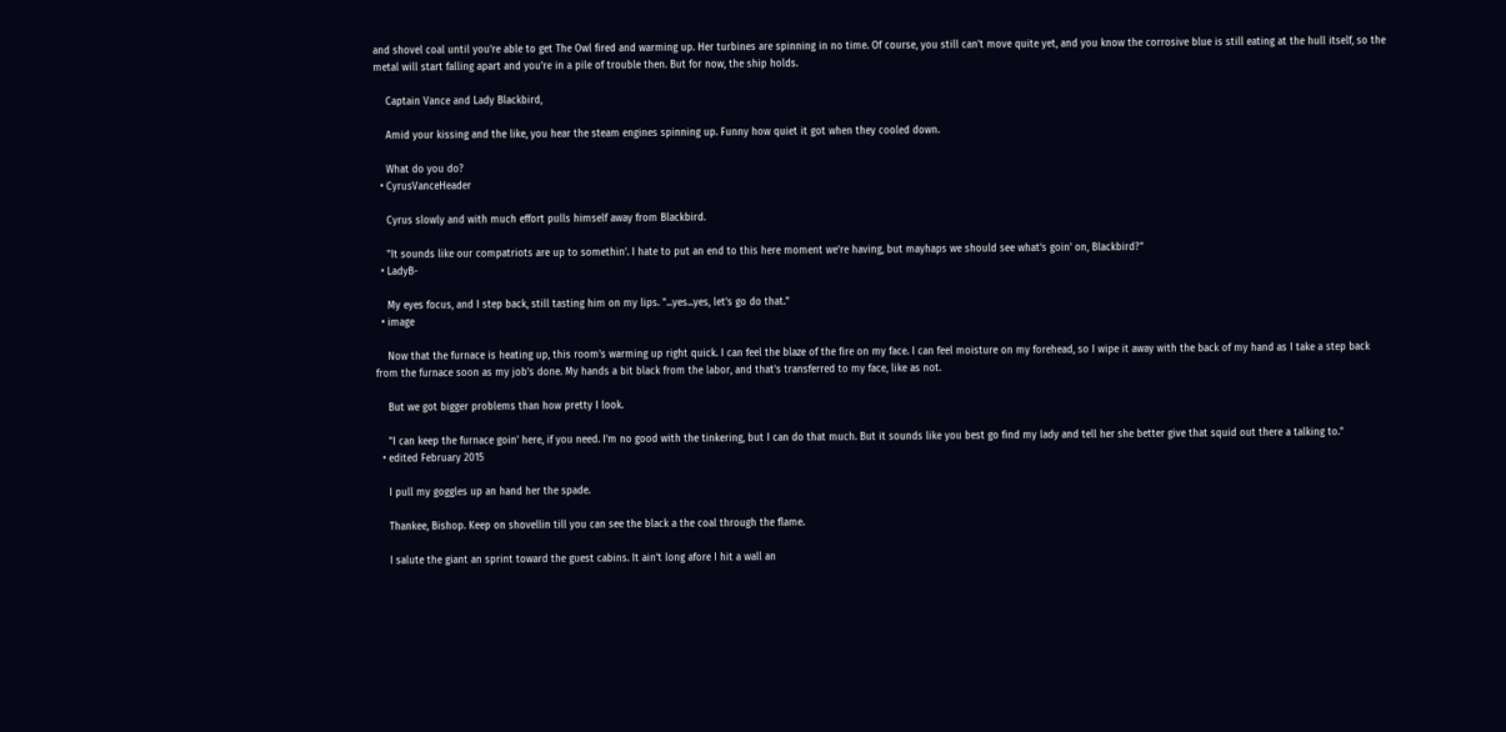and shovel coal until you're able to get The Owl fired and warming up. Her turbines are spinning in no time. Of course, you still can't move quite yet, and you know the corrosive blue is still eating at the hull itself, so the metal will start falling apart and you're in a pile of trouble then. But for now, the ship holds.

    Captain Vance and Lady Blackbird,

    Amid your kissing and the like, you hear the steam engines spinning up. Funny how quiet it got when they cooled down.

    What do you do?
  • CyrusVanceHeader

    Cyrus slowly and with much effort pulls himself away from Blackbird.

    "It sounds like our compatriots are up to somethin'. I hate to put an end to this here moment we're having, but mayhaps we should see what's goin' on, Blackbird?"
  • LadyB-

    My eyes focus, and I step back, still tasting him on my lips. "...yes...yes, let's go do that."
  • image

    Now that the furnace is heating up, this room's warming up right quick. I can feel the blaze of the fire on my face. I can feel moisture on my forehead, so I wipe it away with the back of my hand as I take a step back from the furnace soon as my job's done. My hands a bit black from the labor, and that's transferred to my face, like as not.

    But we got bigger problems than how pretty I look.

    "I can keep the furnace goin' here, if you need. I'm no good with the tinkering, but I can do that much. But it sounds like you best go find my lady and tell her she better give that squid out there a talking to."
  • edited February 2015

    I pull my goggles up an hand her the spade.

    Thankee, Bishop. Keep on shovellin till you can see the black a the coal through the flame.

    I salute the giant an sprint toward the guest cabins. It ain't long afore I hit a wall an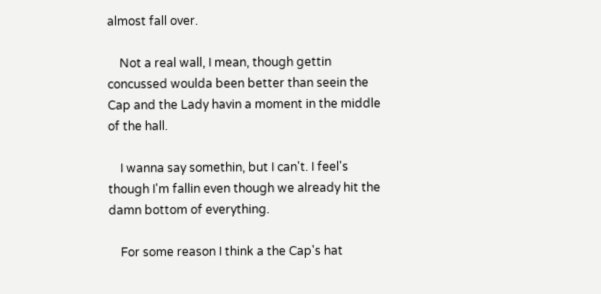almost fall over.

    Not a real wall, I mean, though gettin concussed woulda been better than seein the Cap and the Lady havin a moment in the middle of the hall.

    I wanna say somethin, but I can't. I feel's though I'm fallin even though we already hit the damn bottom of everything.

    For some reason I think a the Cap's hat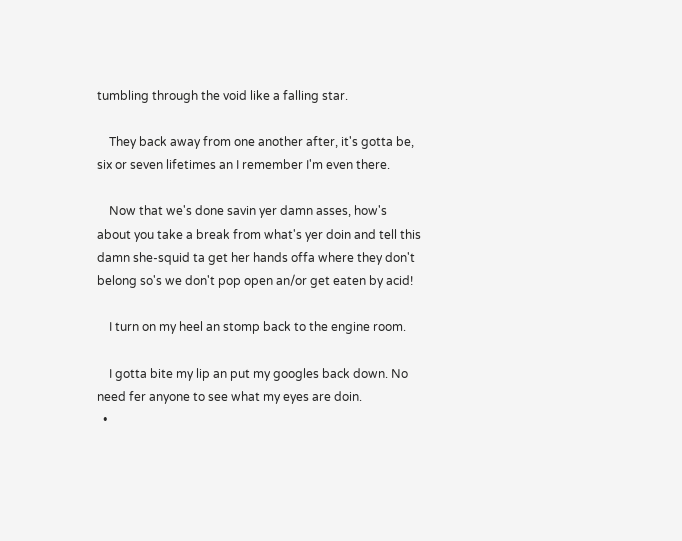tumbling through the void like a falling star.

    They back away from one another after, it's gotta be, six or seven lifetimes an I remember I'm even there.

    Now that we's done savin yer damn asses, how's about you take a break from what's yer doin and tell this damn she-squid ta get her hands offa where they don't belong so's we don't pop open an/or get eaten by acid!

    I turn on my heel an stomp back to the engine room.

    I gotta bite my lip an put my googles back down. No need fer anyone to see what my eyes are doin.
  •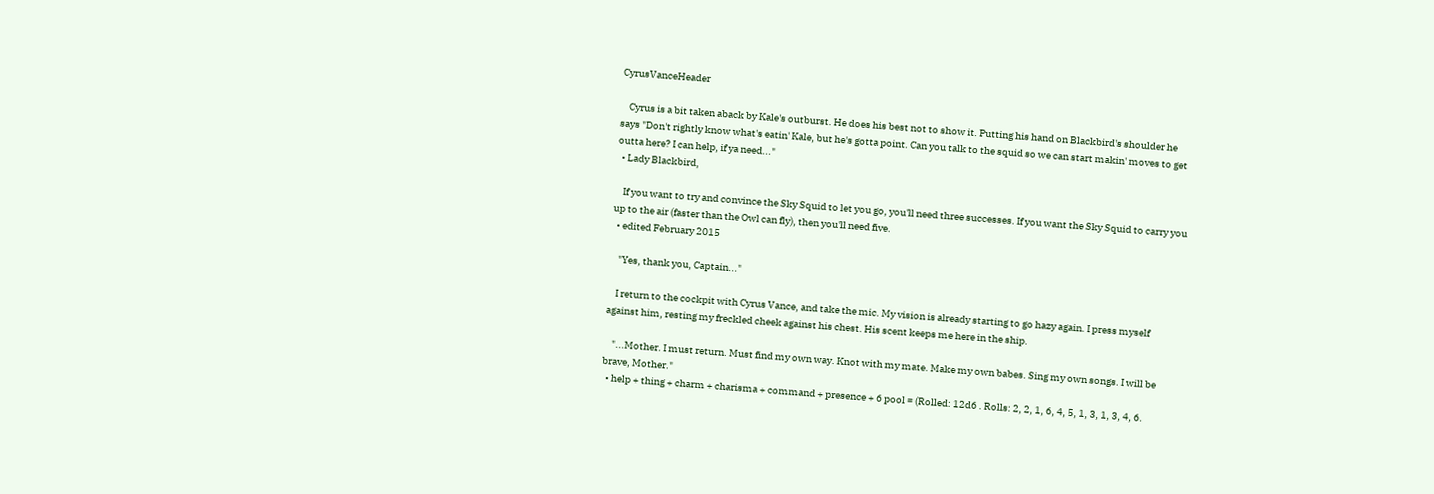CyrusVanceHeader

    Cyrus is a bit taken aback by Kale's outburst. He does his best not to show it. Putting his hand on Blackbird's shoulder he says "Don't rightly know what's eatin' Kale, but he's gotta point. Can you talk to the squid so we can start makin' moves to get outta here? I can help, if ya need..."
  • Lady Blackbird,

    If you want to try and convince the Sky Squid to let you go, you'll need three successes. If you want the Sky Squid to carry you up to the air (faster than the Owl can fly), then you'll need five.
  • edited February 2015

    "Yes, thank you, Captain..."

    I return to the cockpit with Cyrus Vance, and take the mic. My vision is already starting to go hazy again. I press myself against him, resting my freckled cheek against his chest. His scent keeps me here in the ship.

    "...Mother. I must return. Must find my own way. Knot with my mate. Make my own babes. Sing my own songs. I will be brave, Mother."
  • help + thing + charm + charisma + command + presence + 6 pool = (Rolled: 12d6 . Rolls: 2, 2, 1, 6, 4, 5, 1, 3, 1, 3, 4, 6.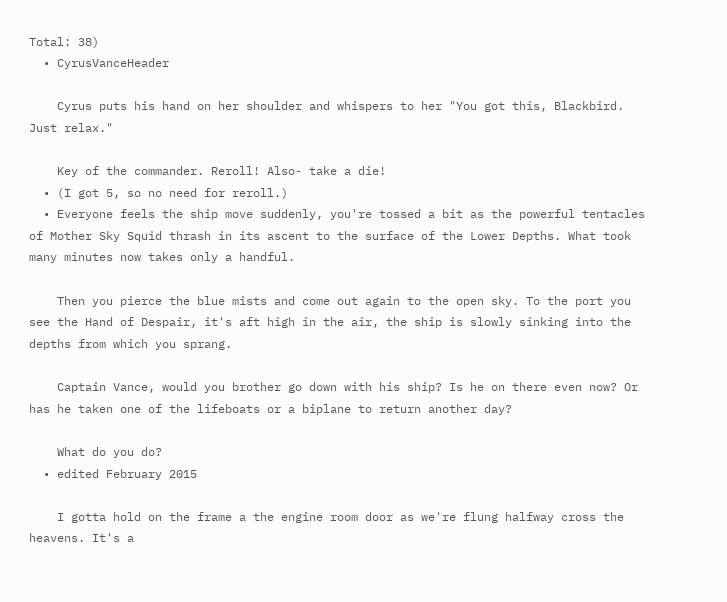Total: 38)
  • CyrusVanceHeader

    Cyrus puts his hand on her shoulder and whispers to her "You got this, Blackbird. Just relax."

    Key of the commander. Reroll! Also- take a die!
  • (I got 5, so no need for reroll.)
  • Everyone feels the ship move suddenly, you're tossed a bit as the powerful tentacles of Mother Sky Squid thrash in its ascent to the surface of the Lower Depths. What took many minutes now takes only a handful.

    Then you pierce the blue mists and come out again to the open sky. To the port you see the Hand of Despair, it's aft high in the air, the ship is slowly sinking into the depths from which you sprang.

    Captain Vance, would you brother go down with his ship? Is he on there even now? Or has he taken one of the lifeboats or a biplane to return another day?

    What do you do?
  • edited February 2015

    I gotta hold on the frame a the engine room door as we're flung halfway cross the heavens. It's a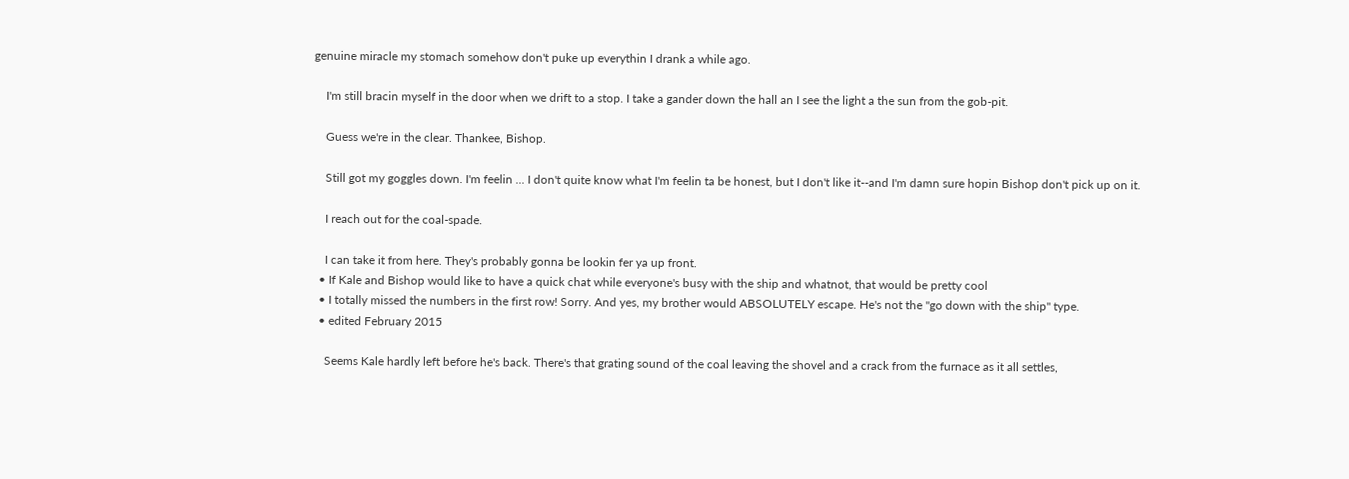genuine miracle my stomach somehow don't puke up everythin I drank a while ago.

    I'm still bracin myself in the door when we drift to a stop. I take a gander down the hall an I see the light a the sun from the gob-pit.

    Guess we're in the clear. Thankee, Bishop.

    Still got my goggles down. I'm feelin ... I don't quite know what I'm feelin ta be honest, but I don't like it--and I'm damn sure hopin Bishop don't pick up on it.

    I reach out for the coal-spade.

    I can take it from here. They's probably gonna be lookin fer ya up front.
  • If Kale and Bishop would like to have a quick chat while everyone's busy with the ship and whatnot, that would be pretty cool
  • I totally missed the numbers in the first row! Sorry. And yes, my brother would ABSOLUTELY escape. He's not the "go down with the ship" type.
  • edited February 2015

    Seems Kale hardly left before he's back. There's that grating sound of the coal leaving the shovel and a crack from the furnace as it all settles,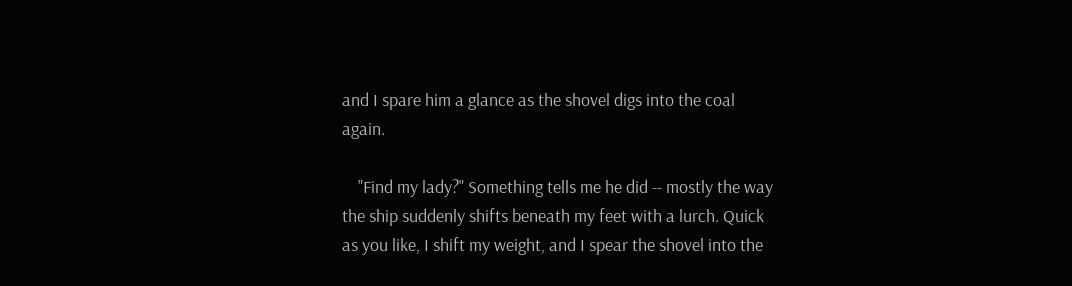and I spare him a glance as the shovel digs into the coal again.

    "Find my lady?" Something tells me he did -- mostly the way the ship suddenly shifts beneath my feet with a lurch. Quick as you like, I shift my weight, and I spear the shovel into the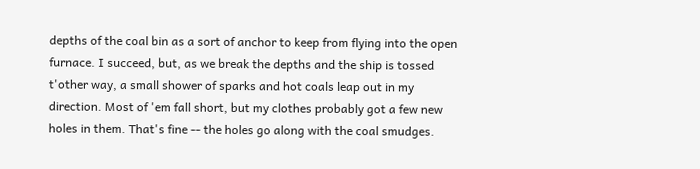depths of the coal bin as a sort of anchor to keep from flying into the open furnace. I succeed, but, as we break the depths and the ship is tossed t'other way, a small shower of sparks and hot coals leap out in my direction. Most of 'em fall short, but my clothes probably got a few new holes in them. That's fine -- the holes go along with the coal smudges.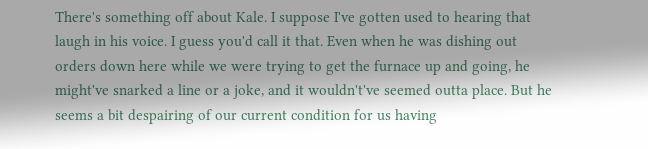There's something off about Kale. I suppose I've gotten used to hearing that laugh in his voice. I guess you'd call it that. Even when he was dishing out orders down here while we were trying to get the furnace up and going, he might've snarked a line or a joke, and it wouldn't've seemed outta place. But he seems a bit despairing of our current condition for us having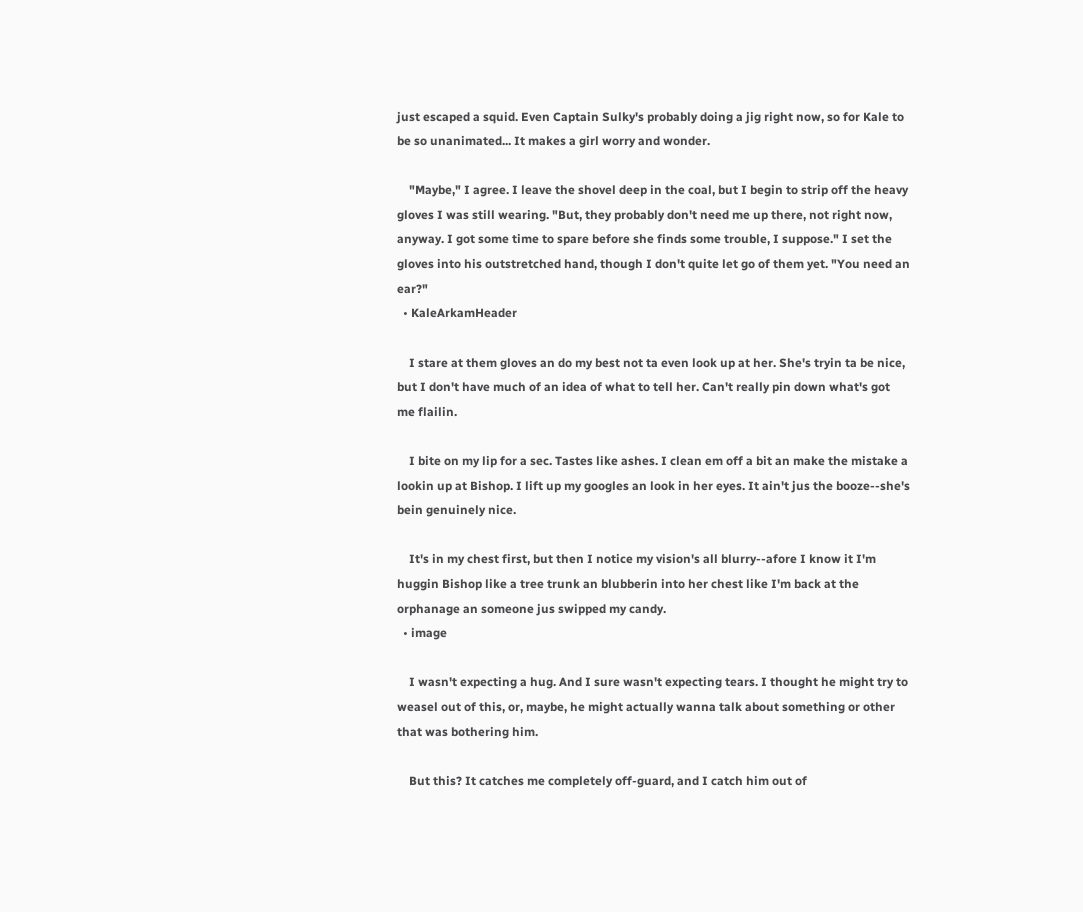just escaped a squid. Even Captain Sulky's probably doing a jig right now, so for Kale to be so unanimated... It makes a girl worry and wonder.

    "Maybe," I agree. I leave the shovel deep in the coal, but I begin to strip off the heavy gloves I was still wearing. "But, they probably don't need me up there, not right now, anyway. I got some time to spare before she finds some trouble, I suppose." I set the gloves into his outstretched hand, though I don't quite let go of them yet. "You need an ear?"
  • KaleArkamHeader

    I stare at them gloves an do my best not ta even look up at her. She's tryin ta be nice, but I don't have much of an idea of what to tell her. Can't really pin down what's got me flailin.

    I bite on my lip for a sec. Tastes like ashes. I clean em off a bit an make the mistake a lookin up at Bishop. I lift up my googles an look in her eyes. It ain't jus the booze--she's bein genuinely nice.

    It's in my chest first, but then I notice my vision's all blurry--afore I know it I'm huggin Bishop like a tree trunk an blubberin into her chest like I'm back at the orphanage an someone jus swipped my candy.
  • image

    I wasn't expecting a hug. And I sure wasn't expecting tears. I thought he might try to weasel out of this, or, maybe, he might actually wanna talk about something or other that was bothering him.

    But this? It catches me completely off-guard, and I catch him out of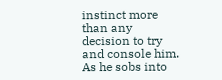instinct more than any decision to try and console him. As he sobs into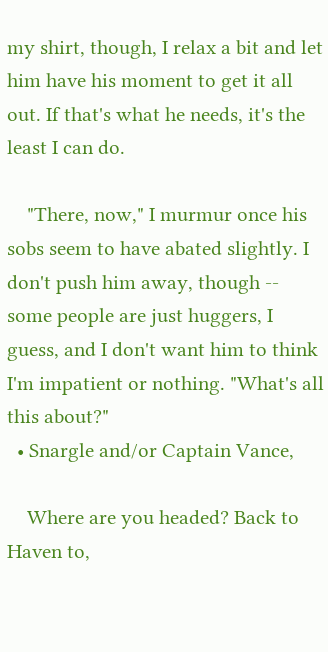my shirt, though, I relax a bit and let him have his moment to get it all out. If that's what he needs, it's the least I can do.

    "There, now," I murmur once his sobs seem to have abated slightly. I don't push him away, though -- some people are just huggers, I guess, and I don't want him to think I'm impatient or nothing. "What's all this about?"
  • Snargle and/or Captain Vance,

    Where are you headed? Back to Haven to,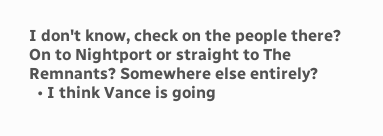I don't know, check on the people there? On to Nightport or straight to The Remnants? Somewhere else entirely?
  • I think Vance is going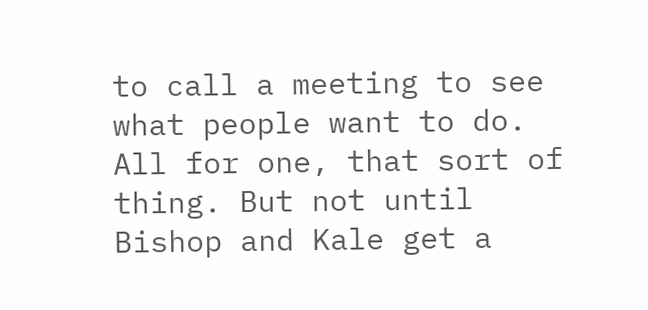to call a meeting to see what people want to do. All for one, that sort of thing. But not until Bishop and Kale get a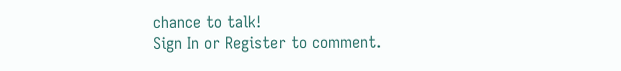chance to talk!
Sign In or Register to comment.